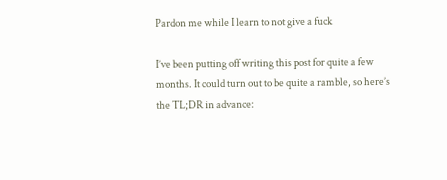Pardon me while I learn to not give a fuck

I’ve been putting off writing this post for quite a few months. It could turn out to be quite a ramble, so here’s the TL;DR in advance: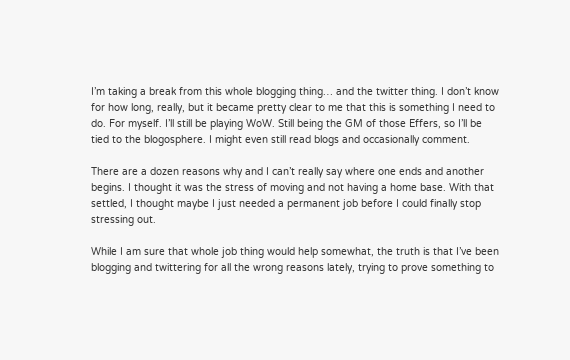I’m taking a break from this whole blogging thing… and the twitter thing. I don’t know for how long, really, but it became pretty clear to me that this is something I need to do. For myself. I’ll still be playing WoW. Still being the GM of those Effers, so I’ll be tied to the blogosphere. I might even still read blogs and occasionally comment.

There are a dozen reasons why and I can’t really say where one ends and another begins. I thought it was the stress of moving and not having a home base. With that settled, I thought maybe I just needed a permanent job before I could finally stop stressing out.

While I am sure that whole job thing would help somewhat, the truth is that I’ve been blogging and twittering for all the wrong reasons lately, trying to prove something to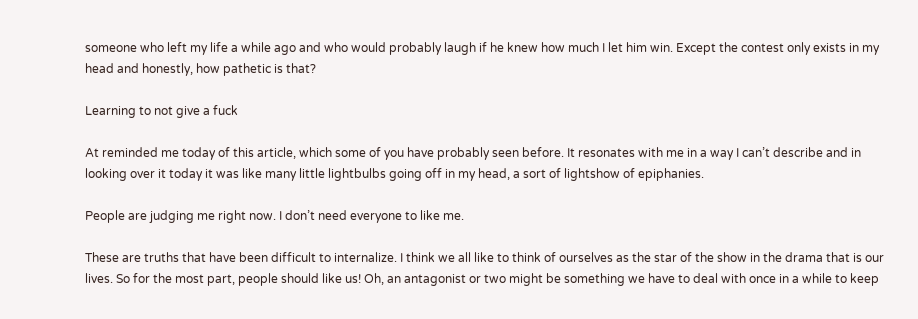someone who left my life a while ago and who would probably laugh if he knew how much I let him win. Except the contest only exists in my head and honestly, how pathetic is that?

Learning to not give a fuck

At reminded me today of this article, which some of you have probably seen before. It resonates with me in a way I can’t describe and in looking over it today it was like many little lightbulbs going off in my head, a sort of lightshow of epiphanies.

People are judging me right now. I don’t need everyone to like me.

These are truths that have been difficult to internalize. I think we all like to think of ourselves as the star of the show in the drama that is our lives. So for the most part, people should like us! Oh, an antagonist or two might be something we have to deal with once in a while to keep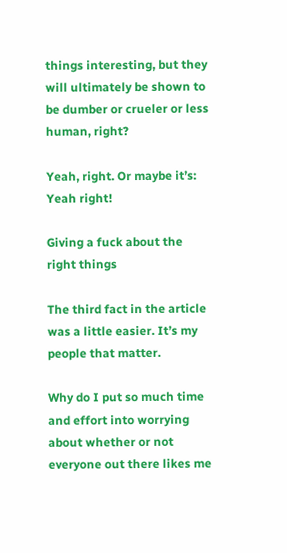things interesting, but they will ultimately be shown to be dumber or crueler or less human, right?

Yeah, right. Or maybe it’s: Yeah right!

Giving a fuck about the right things

The third fact in the article was a little easier. It’s my people that matter.

Why do I put so much time and effort into worrying about whether or not everyone out there likes me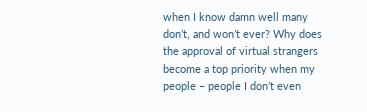when I know damn well many don’t, and won’t ever? Why does the approval of virtual strangers become a top priority when my people – people I don’t even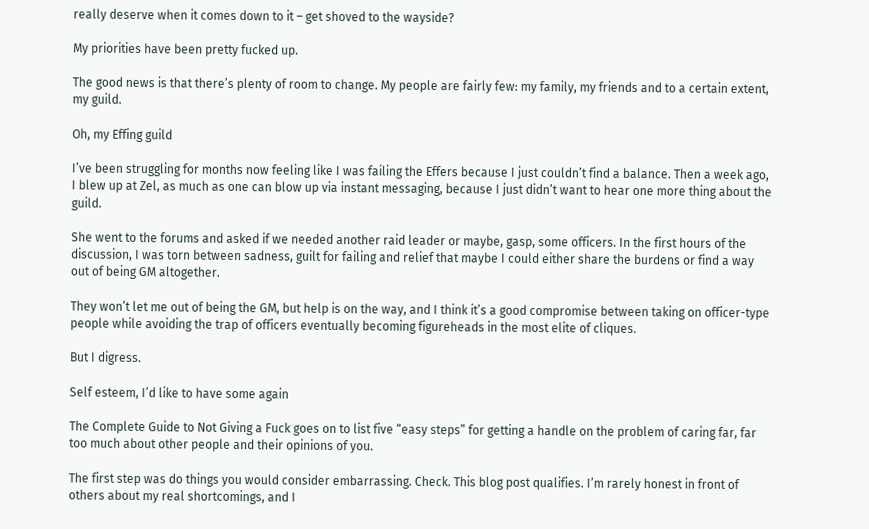really deserve when it comes down to it – get shoved to the wayside?

My priorities have been pretty fucked up.

The good news is that there’s plenty of room to change. My people are fairly few: my family, my friends and to a certain extent, my guild.

Oh, my Effing guild

I’ve been struggling for months now feeling like I was failing the Effers because I just couldn’t find a balance. Then a week ago, I blew up at Zel, as much as one can blow up via instant messaging, because I just didn’t want to hear one more thing about the guild.

She went to the forums and asked if we needed another raid leader or maybe, gasp, some officers. In the first hours of the discussion, I was torn between sadness, guilt for failing and relief that maybe I could either share the burdens or find a way out of being GM altogether.

They won’t let me out of being the GM, but help is on the way, and I think it’s a good compromise between taking on officer-type people while avoiding the trap of officers eventually becoming figureheads in the most elite of cliques.

But I digress.

Self esteem, I’d like to have some again

The Complete Guide to Not Giving a Fuck goes on to list five “easy steps” for getting a handle on the problem of caring far, far too much about other people and their opinions of you.

The first step was do things you would consider embarrassing. Check. This blog post qualifies. I’m rarely honest in front of others about my real shortcomings, and I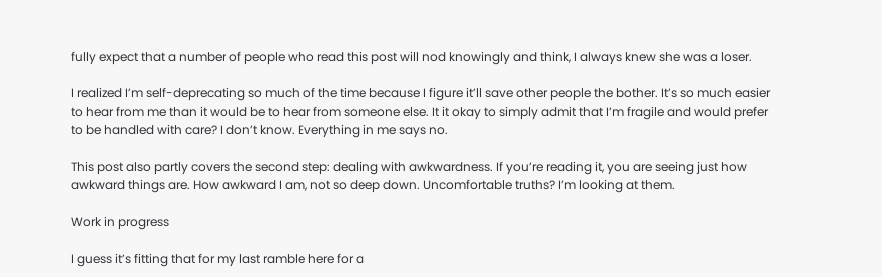fully expect that a number of people who read this post will nod knowingly and think, I always knew she was a loser.

I realized I’m self-deprecating so much of the time because I figure it’ll save other people the bother. It’s so much easier to hear from me than it would be to hear from someone else. It it okay to simply admit that I’m fragile and would prefer to be handled with care? I don’t know. Everything in me says no.

This post also partly covers the second step: dealing with awkwardness. If you’re reading it, you are seeing just how awkward things are. How awkward I am, not so deep down. Uncomfortable truths? I’m looking at them.

Work in progress

I guess it’s fitting that for my last ramble here for a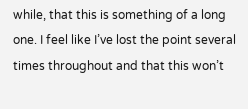while, that this is something of a long one. I feel like I’ve lost the point several times throughout and that this won’t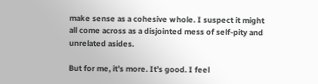make sense as a cohesive whole. I suspect it might all come across as a disjointed mess of self-pity and unrelated asides.

But for me, it’s more. It’s good. I feel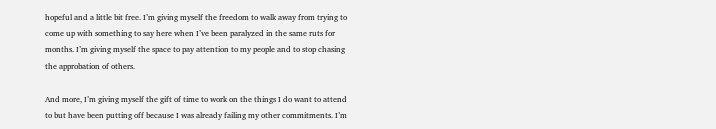hopeful and a little bit free. I’m giving myself the freedom to walk away from trying to come up with something to say here when I’ve been paralyzed in the same ruts for months. I’m giving myself the space to pay attention to my people and to stop chasing the approbation of others.

And more, I’m giving myself the gift of time to work on the things I do want to attend to but have been putting off because I was already failing my other commitments. I’m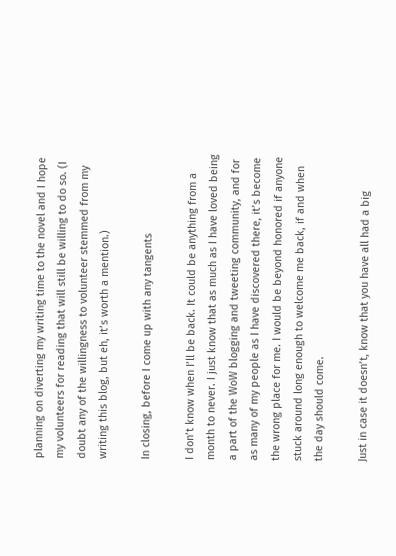planning on diverting my writing time to the novel and I hope my volunteers for reading that will still be willing to do so. (I doubt any of the willingness to volunteer stemmed from my writing this blog, but eh, it’s worth a mention.)

In closing, before I come up with any tangents

I don’t know when I’ll be back. It could be anything from a month to never. I just know that as much as I have loved being a part of the WoW blogging and tweeting community, and for as many of my people as I have discovered there, it’s become the wrong place for me. I would be beyond honored if anyone stuck around long enough to welcome me back, if and when the day should come.

Just in case it doesn’t, know that you have all had a big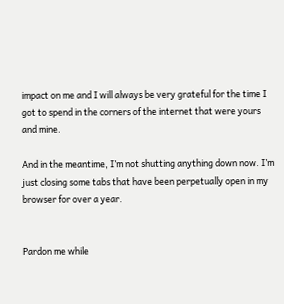impact on me and I will always be very grateful for the time I got to spend in the corners of the internet that were yours and mine.

And in the meantime, I’m not shutting anything down now. I’m just closing some tabs that have been perpetually open in my browser for over a year.


Pardon me while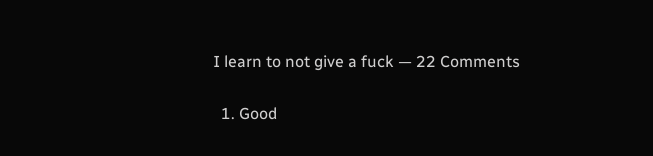I learn to not give a fuck — 22 Comments

  1. Good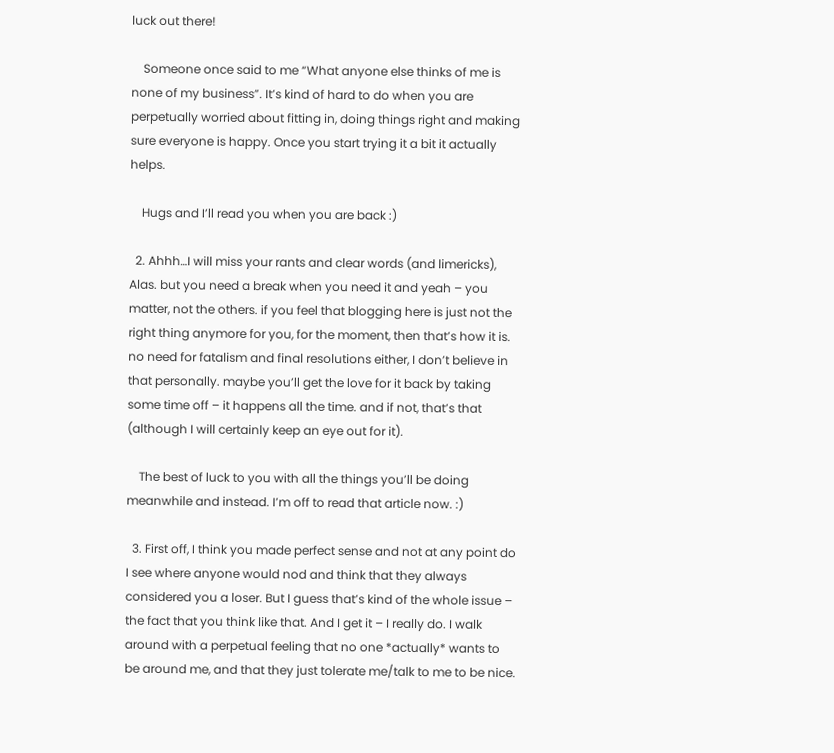luck out there!

    Someone once said to me “What anyone else thinks of me is none of my business”. It’s kind of hard to do when you are perpetually worried about fitting in, doing things right and making sure everyone is happy. Once you start trying it a bit it actually helps.

    Hugs and I’ll read you when you are back :)

  2. Ahhh…I will miss your rants and clear words (and limericks), Alas. but you need a break when you need it and yeah – you matter, not the others. if you feel that blogging here is just not the right thing anymore for you, for the moment, then that’s how it is. no need for fatalism and final resolutions either, I don’t believe in that personally. maybe you’ll get the love for it back by taking some time off – it happens all the time. and if not, that’s that (although I will certainly keep an eye out for it).

    The best of luck to you with all the things you’ll be doing meanwhile and instead. I’m off to read that article now. :)

  3. First off, I think you made perfect sense and not at any point do I see where anyone would nod and think that they always considered you a loser. But I guess that’s kind of the whole issue – the fact that you think like that. And I get it – I really do. I walk around with a perpetual feeling that no one *actually* wants to be around me, and that they just tolerate me/talk to me to be nice.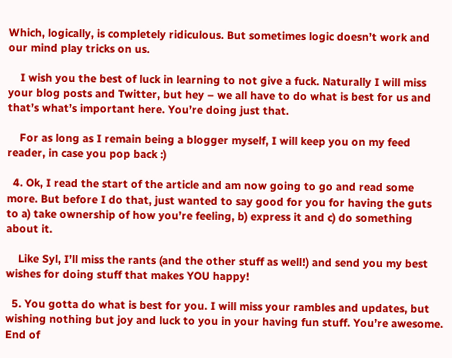Which, logically, is completely ridiculous. But sometimes logic doesn’t work and our mind play tricks on us.

    I wish you the best of luck in learning to not give a fuck. Naturally I will miss your blog posts and Twitter, but hey – we all have to do what is best for us and that’s what’s important here. You’re doing just that.

    For as long as I remain being a blogger myself, I will keep you on my feed reader, in case you pop back :)

  4. Ok, I read the start of the article and am now going to go and read some more. But before I do that, just wanted to say good for you for having the guts to a) take ownership of how you’re feeling, b) express it and c) do something about it.

    Like Syl, I’ll miss the rants (and the other stuff as well!) and send you my best wishes for doing stuff that makes YOU happy!

  5. You gotta do what is best for you. I will miss your rambles and updates, but wishing nothing but joy and luck to you in your having fun stuff. You’re awesome. End of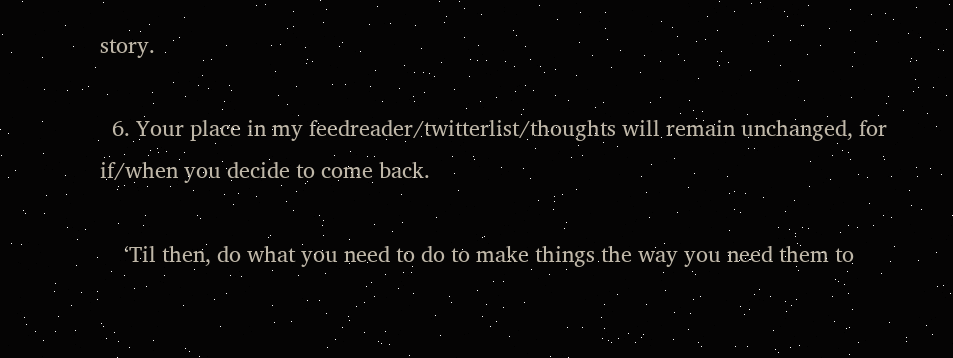story.

  6. Your place in my feedreader/twitterlist/thoughts will remain unchanged, for if/when you decide to come back.

    ‘Til then, do what you need to do to make things the way you need them to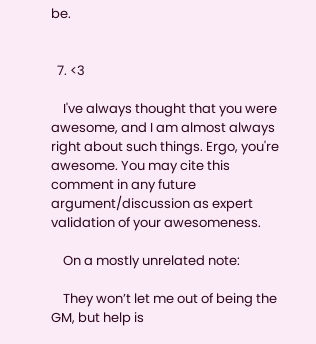be.


  7. <3

    I've always thought that you were awesome, and I am almost always right about such things. Ergo, you're awesome. You may cite this comment in any future argument/discussion as expert validation of your awesomeness.

    On a mostly unrelated note:

    They won’t let me out of being the GM, but help is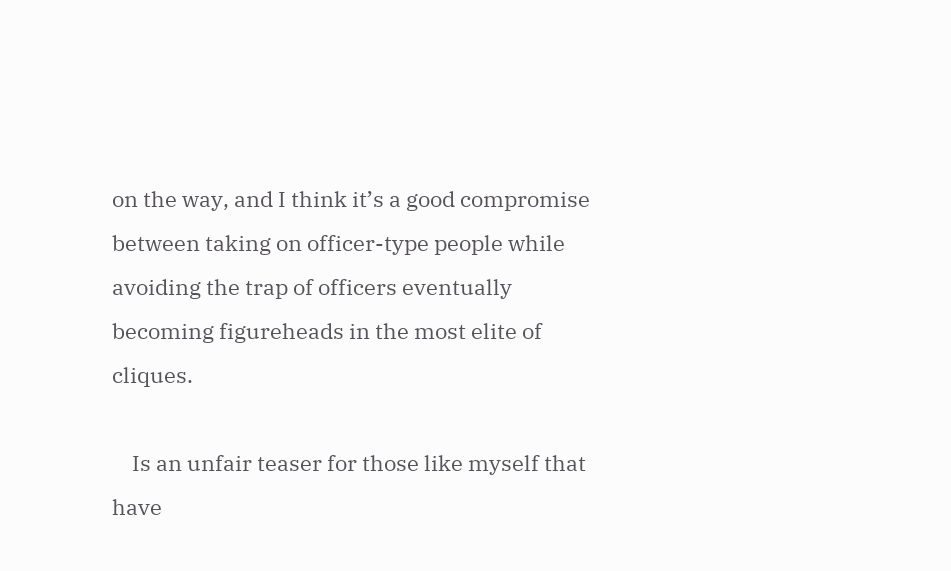on the way, and I think it’s a good compromise between taking on officer-type people while avoiding the trap of officers eventually becoming figureheads in the most elite of cliques.

    Is an unfair teaser for those like myself that have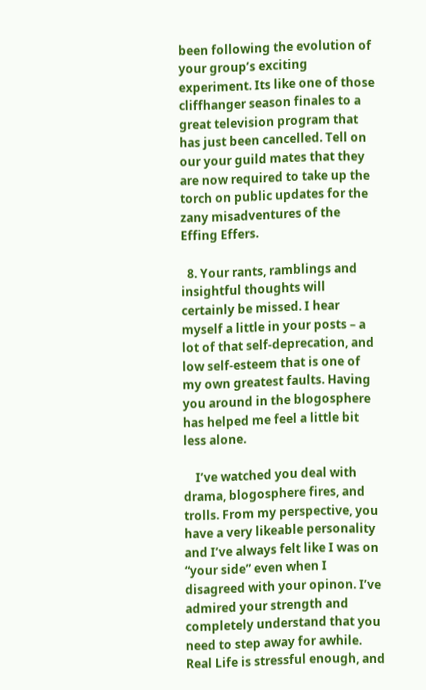been following the evolution of your group’s exciting experiment. Its like one of those cliffhanger season finales to a great television program that has just been cancelled. Tell on our your guild mates that they are now required to take up the torch on public updates for the zany misadventures of the Effing Effers.

  8. Your rants, ramblings and insightful thoughts will certainly be missed. I hear myself a little in your posts – a lot of that self-deprecation, and low self-esteem that is one of my own greatest faults. Having you around in the blogosphere has helped me feel a little bit less alone.

    I’ve watched you deal with drama, blogosphere fires, and trolls. From my perspective, you have a very likeable personality and I’ve always felt like I was on “your side” even when I disagreed with your opinon. I’ve admired your strength and completely understand that you need to step away for awhile. Real Life is stressful enough, and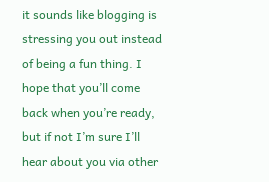it sounds like blogging is stressing you out instead of being a fun thing. I hope that you’ll come back when you’re ready, but if not I’m sure I’ll hear about you via other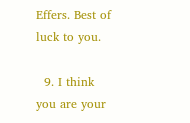Effers. Best of luck to you.

  9. I think you are your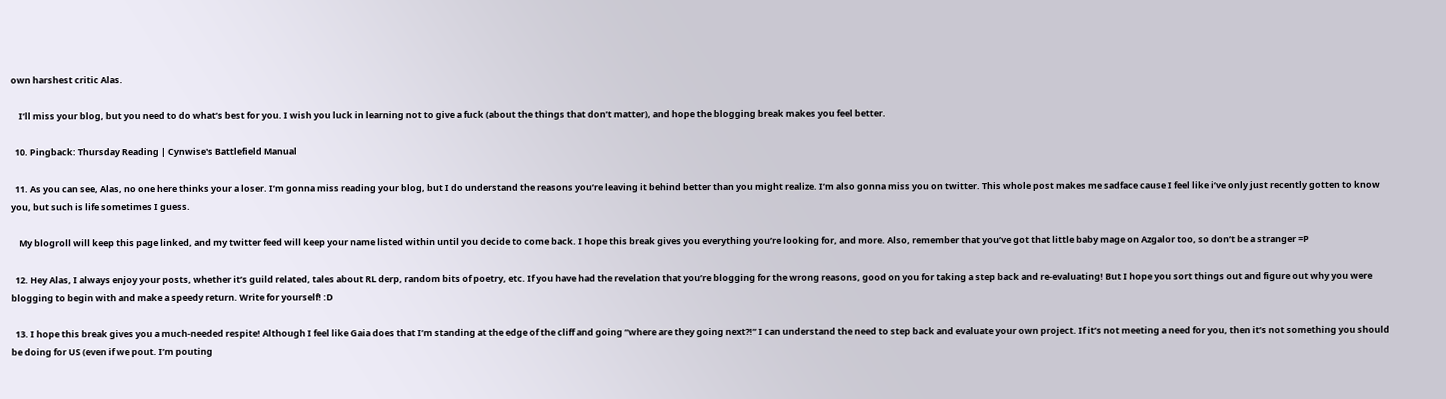own harshest critic Alas.

    I’ll miss your blog, but you need to do what’s best for you. I wish you luck in learning not to give a fuck (about the things that don’t matter), and hope the blogging break makes you feel better.

  10. Pingback: Thursday Reading | Cynwise's Battlefield Manual

  11. As you can see, Alas, no one here thinks your a loser. I’m gonna miss reading your blog, but I do understand the reasons you’re leaving it behind better than you might realize. I’m also gonna miss you on twitter. This whole post makes me sadface cause I feel like i’ve only just recently gotten to know you, but such is life sometimes I guess.

    My blogroll will keep this page linked, and my twitter feed will keep your name listed within until you decide to come back. I hope this break gives you everything you’re looking for, and more. Also, remember that you’ve got that little baby mage on Azgalor too, so don’t be a stranger =P

  12. Hey Alas, I always enjoy your posts, whether it’s guild related, tales about RL derp, random bits of poetry, etc. If you have had the revelation that you’re blogging for the wrong reasons, good on you for taking a step back and re-evaluating! But I hope you sort things out and figure out why you were blogging to begin with and make a speedy return. Write for yourself! :D

  13. I hope this break gives you a much-needed respite! Although I feel like Gaia does that I’m standing at the edge of the cliff and going “where are they going next?!” I can understand the need to step back and evaluate your own project. If it’s not meeting a need for you, then it’s not something you should be doing for US (even if we pout. I’m pouting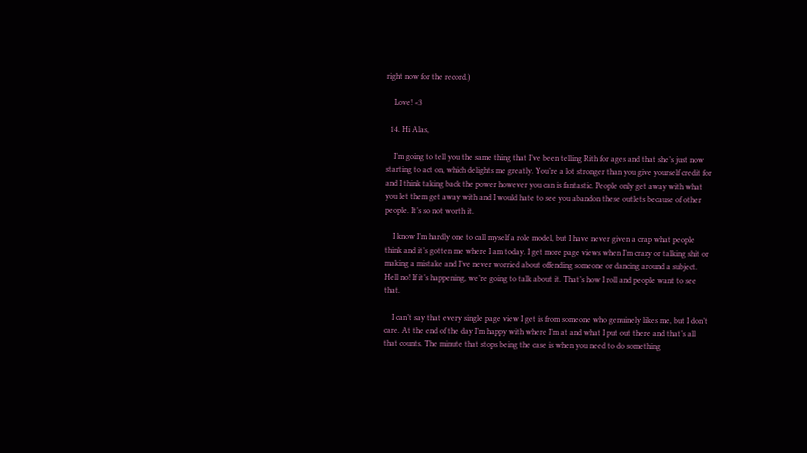right now for the record.)

    Love! <3

  14. Hi Alas,

    I’m going to tell you the same thing that I’ve been telling Rith for ages and that she’s just now starting to act on, which delights me greatly. You’re a lot stronger than you give yourself credit for and I think taking back the power however you can is fantastic. People only get away with what you let them get away with and I would hate to see you abandon these outlets because of other people. It’s so not worth it.

    I know I’m hardly one to call myself a role model, but I have never given a crap what people think and it’s gotten me where I am today. I get more page views when I’m crazy or talking shit or making a mistake and I’ve never worried about offending someone or dancing around a subject. Hell no! If it’s happening, we’re going to talk about it. That’s how I roll and people want to see that.

    I can’t say that every single page view I get is from someone who genuinely likes me, but I don’t care. At the end of the day I’m happy with where I’m at and what I put out there and that’s all that counts. The minute that stops being the case is when you need to do something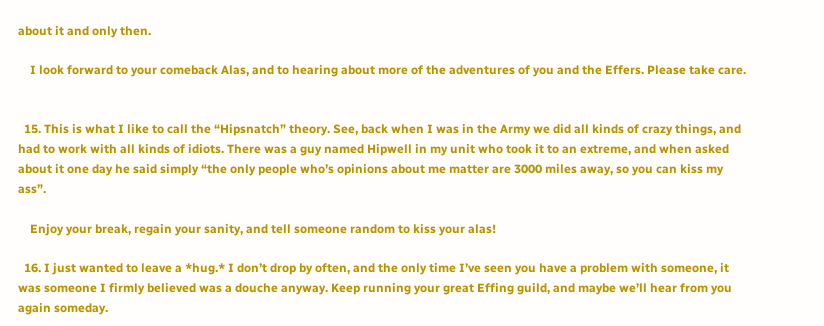about it and only then.

    I look forward to your comeback Alas, and to hearing about more of the adventures of you and the Effers. Please take care.


  15. This is what I like to call the “Hipsnatch” theory. See, back when I was in the Army we did all kinds of crazy things, and had to work with all kinds of idiots. There was a guy named Hipwell in my unit who took it to an extreme, and when asked about it one day he said simply “the only people who’s opinions about me matter are 3000 miles away, so you can kiss my ass”.

    Enjoy your break, regain your sanity, and tell someone random to kiss your alas!

  16. I just wanted to leave a *hug.* I don’t drop by often, and the only time I’ve seen you have a problem with someone, it was someone I firmly believed was a douche anyway. Keep running your great Effing guild, and maybe we’ll hear from you again someday.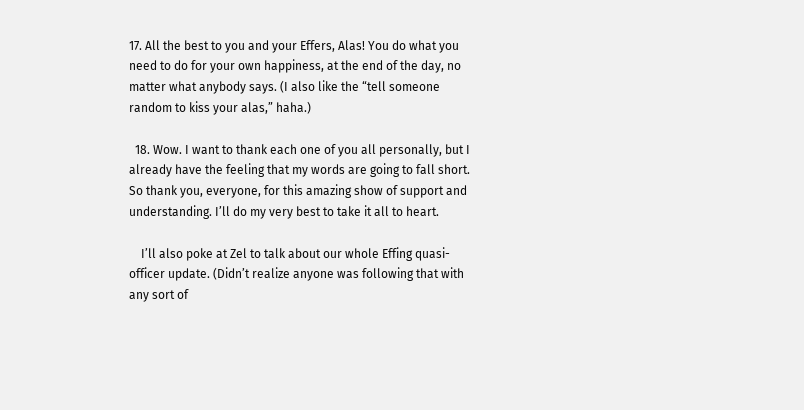17. All the best to you and your Effers, Alas! You do what you need to do for your own happiness, at the end of the day, no matter what anybody says. (I also like the “tell someone random to kiss your alas,” haha.)

  18. Wow. I want to thank each one of you all personally, but I already have the feeling that my words are going to fall short. So thank you, everyone, for this amazing show of support and understanding. I’ll do my very best to take it all to heart.

    I’ll also poke at Zel to talk about our whole Effing quasi-officer update. (Didn’t realize anyone was following that with any sort of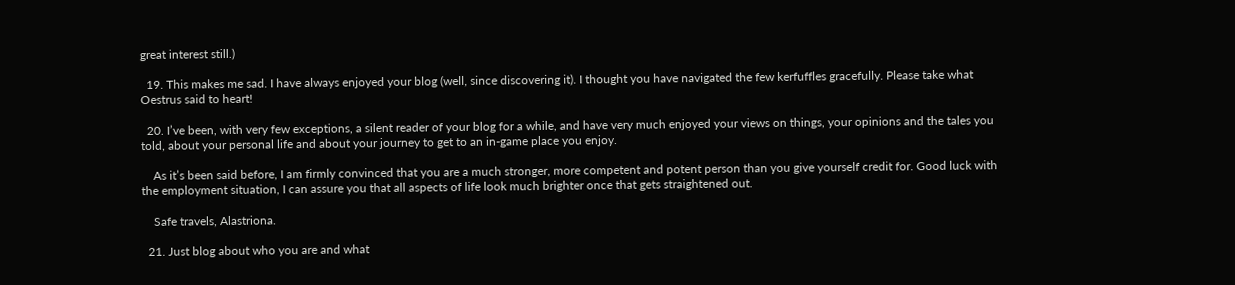great interest still.)

  19. This makes me sad. I have always enjoyed your blog (well, since discovering it). I thought you have navigated the few kerfuffles gracefully. Please take what Oestrus said to heart!

  20. I’ve been, with very few exceptions, a silent reader of your blog for a while, and have very much enjoyed your views on things, your opinions and the tales you told, about your personal life and about your journey to get to an in-game place you enjoy.

    As it’s been said before, I am firmly convinced that you are a much stronger, more competent and potent person than you give yourself credit for. Good luck with the employment situation, I can assure you that all aspects of life look much brighter once that gets straightened out.

    Safe travels, Alastriona.

  21. Just blog about who you are and what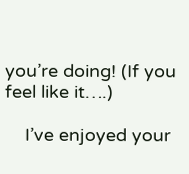you’re doing! (If you feel like it….)

    I’ve enjoyed your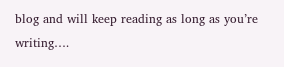blog and will keep reading as long as you’re writing….